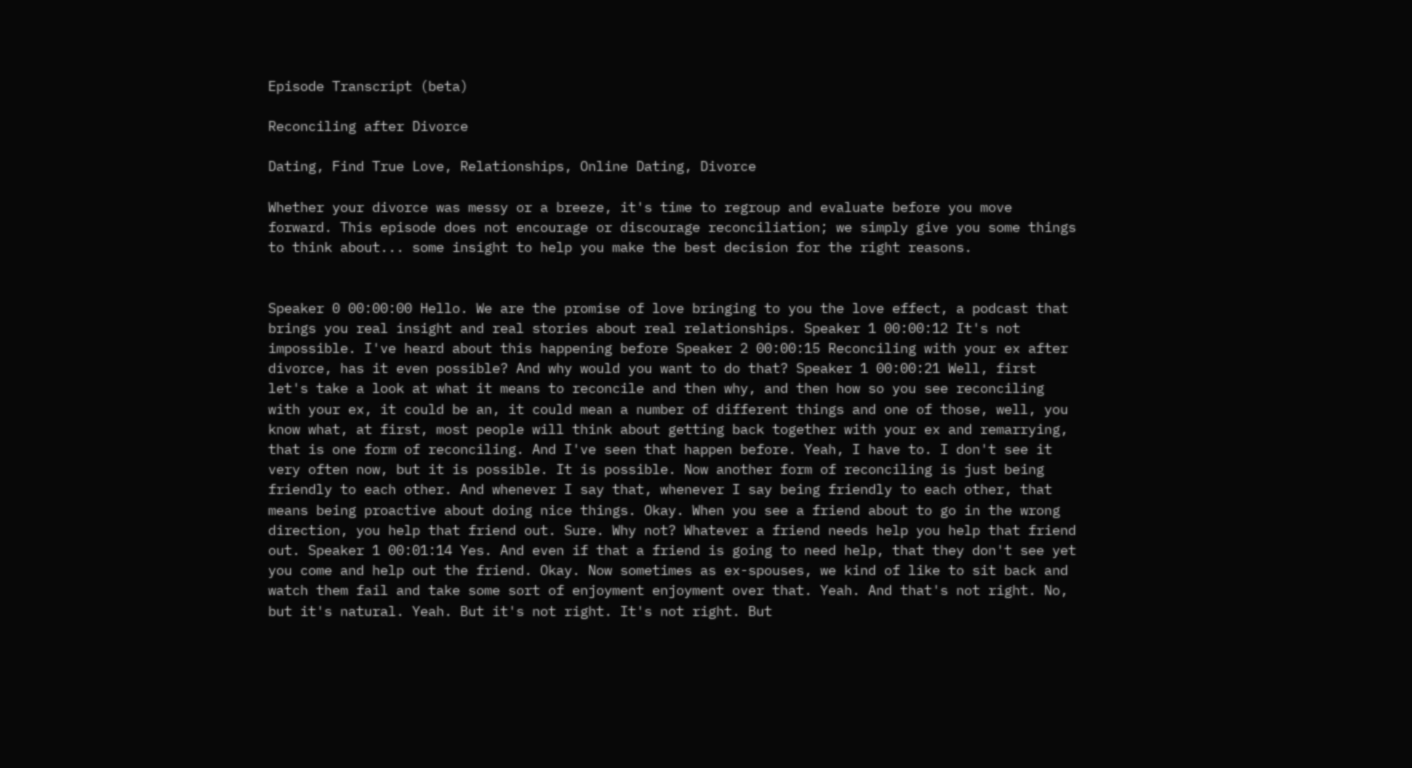Episode Transcript (beta)

Reconciling after Divorce

Dating, Find True Love, Relationships, Online Dating, Divorce

Whether your divorce was messy or a breeze, it's time to regroup and evaluate before you move forward. This episode does not encourage or discourage reconciliation; we simply give you some things to think about... some insight to help you make the best decision for the right reasons.


Speaker 0 00:00:00 Hello. We are the promise of love bringing to you the love effect, a podcast that brings you real insight and real stories about real relationships. Speaker 1 00:00:12 It's not impossible. I've heard about this happening before Speaker 2 00:00:15 Reconciling with your ex after divorce, has it even possible? And why would you want to do that? Speaker 1 00:00:21 Well, first let's take a look at what it means to reconcile and then why, and then how so you see reconciling with your ex, it could be an, it could mean a number of different things and one of those, well, you know what, at first, most people will think about getting back together with your ex and remarrying, that is one form of reconciling. And I've seen that happen before. Yeah, I have to. I don't see it very often now, but it is possible. It is possible. Now another form of reconciling is just being friendly to each other. And whenever I say that, whenever I say being friendly to each other, that means being proactive about doing nice things. Okay. When you see a friend about to go in the wrong direction, you help that friend out. Sure. Why not? Whatever a friend needs help you help that friend out. Speaker 1 00:01:14 Yes. And even if that a friend is going to need help, that they don't see yet you come and help out the friend. Okay. Now sometimes as ex-spouses, we kind of like to sit back and watch them fail and take some sort of enjoyment enjoyment over that. Yeah. And that's not right. No, but it's natural. Yeah. But it's not right. It's not right. But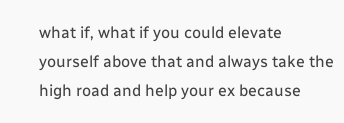what if, what if you could elevate yourself above that and always take the high road and help your ex because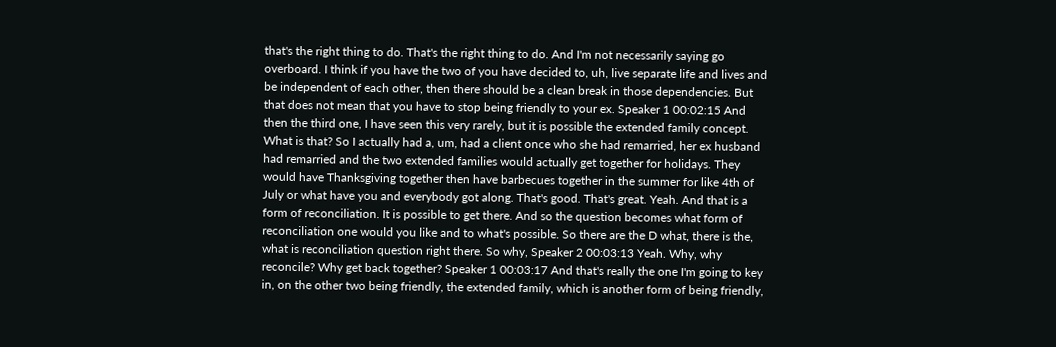that's the right thing to do. That's the right thing to do. And I'm not necessarily saying go overboard. I think if you have the two of you have decided to, uh, live separate life and lives and be independent of each other, then there should be a clean break in those dependencies. But that does not mean that you have to stop being friendly to your ex. Speaker 1 00:02:15 And then the third one, I have seen this very rarely, but it is possible the extended family concept. What is that? So I actually had a, um, had a client once who she had remarried, her ex husband had remarried and the two extended families would actually get together for holidays. They would have Thanksgiving together then have barbecues together in the summer for like 4th of July or what have you and everybody got along. That's good. That's great. Yeah. And that is a form of reconciliation. It is possible to get there. And so the question becomes what form of reconciliation one would you like and to what's possible. So there are the D what, there is the, what is reconciliation question right there. So why, Speaker 2 00:03:13 Yeah. Why, why reconcile? Why get back together? Speaker 1 00:03:17 And that's really the one I'm going to key in, on the other two being friendly, the extended family, which is another form of being friendly,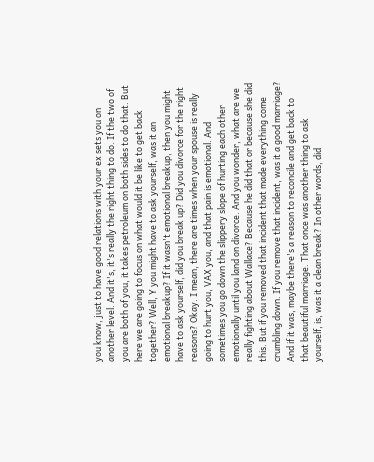you know, just to have good relations with your ex sets you on another level. And it's, it's really the right thing to do. If the two of you are both of you, it takes petroleum on both sides to do that. But here we are going to focus on what would it be like to get back together? Well, Y you might have to ask yourself, was it an emotional breakup? If it wasn't emotional breakup, then you might have to ask yourself, did you break up? Did you divorce for the right reasons? Okay. I mean, there are times when your spouse is really going to hurt you, VAX you, and that pain is emotional. And sometimes you go down the slippery slope of hurting each other emotionally until you land on divorce. And you wonder, what are we really fighting about Wallace? Because he did that or because she did this. But if you removed that incident that made everything come crumbling down. If you remove that incident, was it a good marriage? And if it was, maybe there's a reason to reconcile and get back to that beautiful marriage. That once was another thing to ask yourself, is, was it a clean break? In other words, did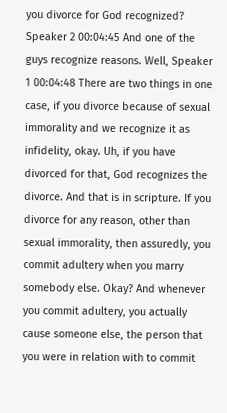you divorce for God recognized? Speaker 2 00:04:45 And one of the guys recognize reasons. Well, Speaker 1 00:04:48 There are two things in one case, if you divorce because of sexual immorality and we recognize it as infidelity, okay. Uh, if you have divorced for that, God recognizes the divorce. And that is in scripture. If you divorce for any reason, other than sexual immorality, then assuredly, you commit adultery when you marry somebody else. Okay? And whenever you commit adultery, you actually cause someone else, the person that you were in relation with to commit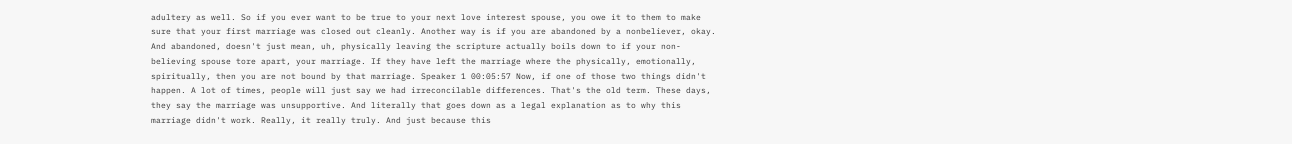adultery as well. So if you ever want to be true to your next love interest spouse, you owe it to them to make sure that your first marriage was closed out cleanly. Another way is if you are abandoned by a nonbeliever, okay. And abandoned, doesn't just mean, uh, physically leaving the scripture actually boils down to if your non-believing spouse tore apart, your marriage. If they have left the marriage where the physically, emotionally, spiritually, then you are not bound by that marriage. Speaker 1 00:05:57 Now, if one of those two things didn't happen. A lot of times, people will just say we had irreconcilable differences. That's the old term. These days, they say the marriage was unsupportive. And literally that goes down as a legal explanation as to why this marriage didn't work. Really, it really truly. And just because this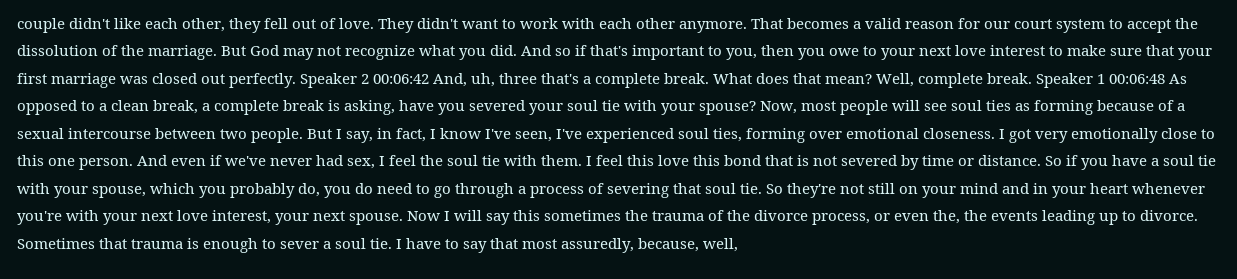couple didn't like each other, they fell out of love. They didn't want to work with each other anymore. That becomes a valid reason for our court system to accept the dissolution of the marriage. But God may not recognize what you did. And so if that's important to you, then you owe to your next love interest to make sure that your first marriage was closed out perfectly. Speaker 2 00:06:42 And, uh, three that's a complete break. What does that mean? Well, complete break. Speaker 1 00:06:48 As opposed to a clean break, a complete break is asking, have you severed your soul tie with your spouse? Now, most people will see soul ties as forming because of a sexual intercourse between two people. But I say, in fact, I know I've seen, I've experienced soul ties, forming over emotional closeness. I got very emotionally close to this one person. And even if we've never had sex, I feel the soul tie with them. I feel this love this bond that is not severed by time or distance. So if you have a soul tie with your spouse, which you probably do, you do need to go through a process of severing that soul tie. So they're not still on your mind and in your heart whenever you're with your next love interest, your next spouse. Now I will say this sometimes the trauma of the divorce process, or even the, the events leading up to divorce. Sometimes that trauma is enough to sever a soul tie. I have to say that most assuredly, because, well,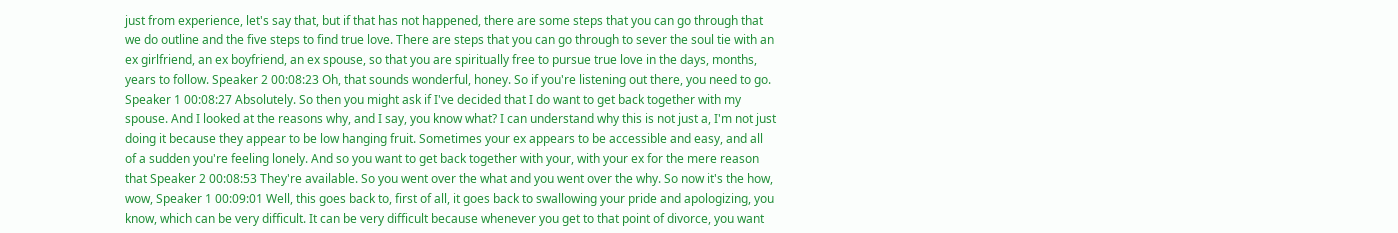just from experience, let's say that, but if that has not happened, there are some steps that you can go through that we do outline and the five steps to find true love. There are steps that you can go through to sever the soul tie with an ex girlfriend, an ex boyfriend, an ex spouse, so that you are spiritually free to pursue true love in the days, months, years to follow. Speaker 2 00:08:23 Oh, that sounds wonderful, honey. So if you're listening out there, you need to go. Speaker 1 00:08:27 Absolutely. So then you might ask if I've decided that I do want to get back together with my spouse. And I looked at the reasons why, and I say, you know what? I can understand why this is not just a, I'm not just doing it because they appear to be low hanging fruit. Sometimes your ex appears to be accessible and easy, and all of a sudden you're feeling lonely. And so you want to get back together with your, with your ex for the mere reason that Speaker 2 00:08:53 They're available. So you went over the what and you went over the why. So now it's the how, wow, Speaker 1 00:09:01 Well, this goes back to, first of all, it goes back to swallowing your pride and apologizing, you know, which can be very difficult. It can be very difficult because whenever you get to that point of divorce, you want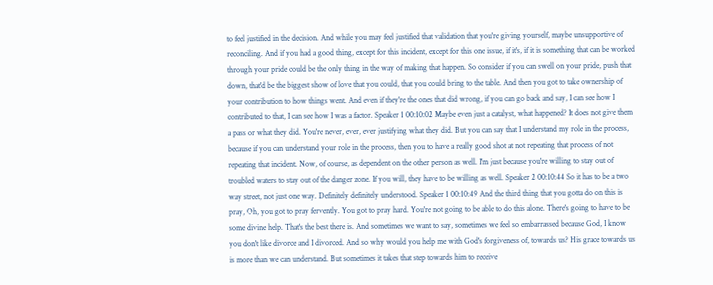to feel justified in the decision. And while you may feel justified that validation that you're giving yourself, maybe unsupportive of reconciling. And if you had a good thing, except for this incident, except for this one issue, if it's, if it is something that can be worked through your pride could be the only thing in the way of making that happen. So consider if you can swell on your pride, push that down, that'd be the biggest show of love that you could, that you could bring to the table. And then you got to take ownership of your contribution to how things went. And even if they're the ones that did wrong, if you can go back and say, I can see how I contributed to that, I can see how I was a factor. Speaker 1 00:10:02 Maybe even just a catalyst, what happened? It does not give them a pass or what they did. You're never, ever, ever justifying what they did. But you can say that I understand my role in the process, because if you can understand your role in the process, then you to have a really good shot at not repeating that process of not repeating that incident. Now, of course, as dependent on the other person as well. I'm just because you're willing to stay out of troubled waters to stay out of the danger zone. If you will, they have to be willing as well. Speaker 2 00:10:44 So it has to be a two way street, not just one way. Definitely definitely understood. Speaker 1 00:10:49 And the third thing that you gotta do on this is pray, Oh, you got to pray fervently. You got to pray hard. You're not going to be able to do this alone. There's going to have to be some divine help. That's the best there is. And sometimes we want to say, sometimes we feel so embarrassed because God, I know you don't like divorce and I divorced. And so why would you help me with God's forgiveness of, towards us? His grace towards us is more than we can understand. But sometimes it takes that step towards him to receive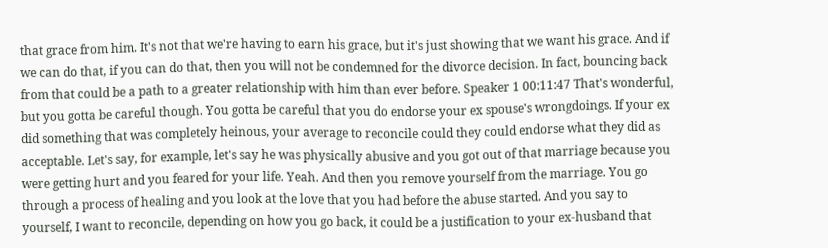that grace from him. It's not that we're having to earn his grace, but it's just showing that we want his grace. And if we can do that, if you can do that, then you will not be condemned for the divorce decision. In fact, bouncing back from that could be a path to a greater relationship with him than ever before. Speaker 1 00:11:47 That's wonderful, but you gotta be careful though. You gotta be careful that you do endorse your ex spouse's wrongdoings. If your ex did something that was completely heinous, your average to reconcile could they could endorse what they did as acceptable. Let's say, for example, let's say he was physically abusive and you got out of that marriage because you were getting hurt and you feared for your life. Yeah. And then you remove yourself from the marriage. You go through a process of healing and you look at the love that you had before the abuse started. And you say to yourself, I want to reconcile, depending on how you go back, it could be a justification to your ex-husband that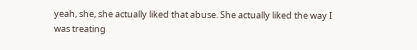yeah, she, she actually liked that abuse. She actually liked the way I was treating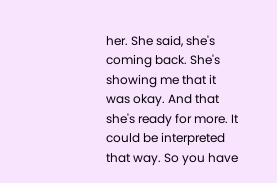her. She said, she's coming back. She's showing me that it was okay. And that she's ready for more. It could be interpreted that way. So you have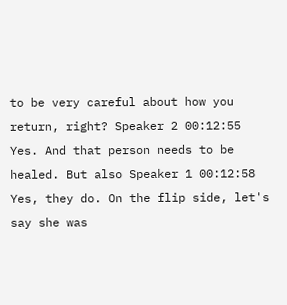to be very careful about how you return, right? Speaker 2 00:12:55 Yes. And that person needs to be healed. But also Speaker 1 00:12:58 Yes, they do. On the flip side, let's say she was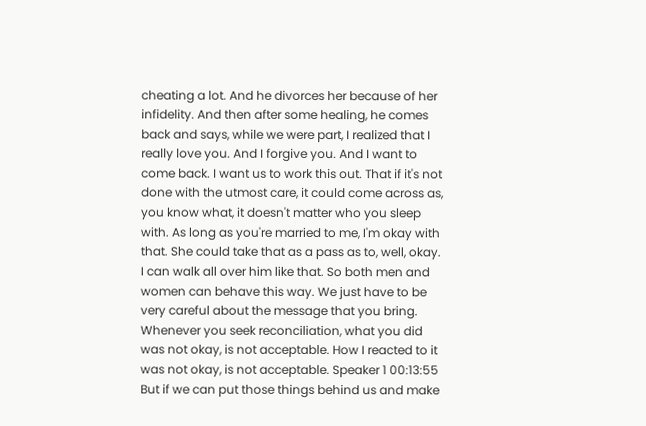cheating a lot. And he divorces her because of her infidelity. And then after some healing, he comes back and says, while we were part, I realized that I really love you. And I forgive you. And I want to come back. I want us to work this out. That if it's not done with the utmost care, it could come across as, you know what, it doesn't matter who you sleep with. As long as you're married to me, I'm okay with that. She could take that as a pass as to, well, okay. I can walk all over him like that. So both men and women can behave this way. We just have to be very careful about the message that you bring. Whenever you seek reconciliation, what you did was not okay, is not acceptable. How I reacted to it was not okay, is not acceptable. Speaker 1 00:13:55 But if we can put those things behind us and make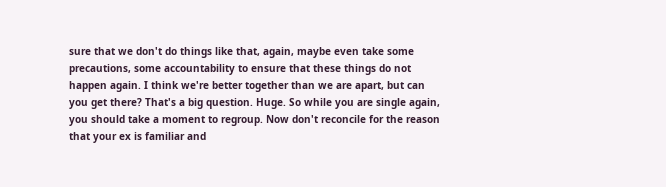sure that we don't do things like that, again, maybe even take some precautions, some accountability to ensure that these things do not happen again. I think we're better together than we are apart, but can you get there? That's a big question. Huge. So while you are single again, you should take a moment to regroup. Now don't reconcile for the reason that your ex is familiar and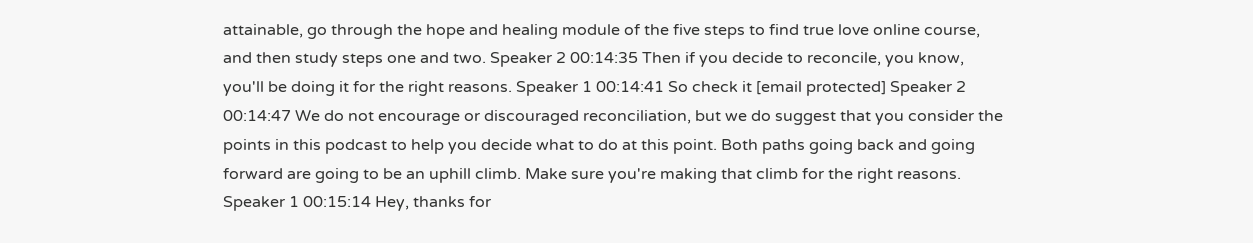attainable, go through the hope and healing module of the five steps to find true love online course, and then study steps one and two. Speaker 2 00:14:35 Then if you decide to reconcile, you know, you'll be doing it for the right reasons. Speaker 1 00:14:41 So check it [email protected] Speaker 2 00:14:47 We do not encourage or discouraged reconciliation, but we do suggest that you consider the points in this podcast to help you decide what to do at this point. Both paths going back and going forward are going to be an uphill climb. Make sure you're making that climb for the right reasons. Speaker 1 00:15:14 Hey, thanks for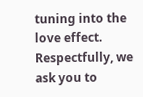tuning into the love effect. Respectfully, we ask you to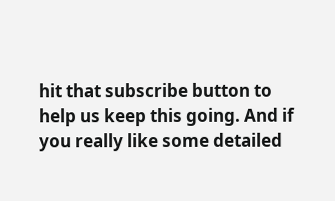hit that subscribe button to help us keep this going. And if you really like some detailed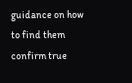guidance on how to find them confirm true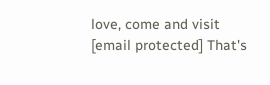love, come and visit [email protected] That's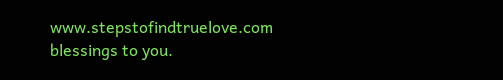www.stepstofindtruelove.com blessings to you.